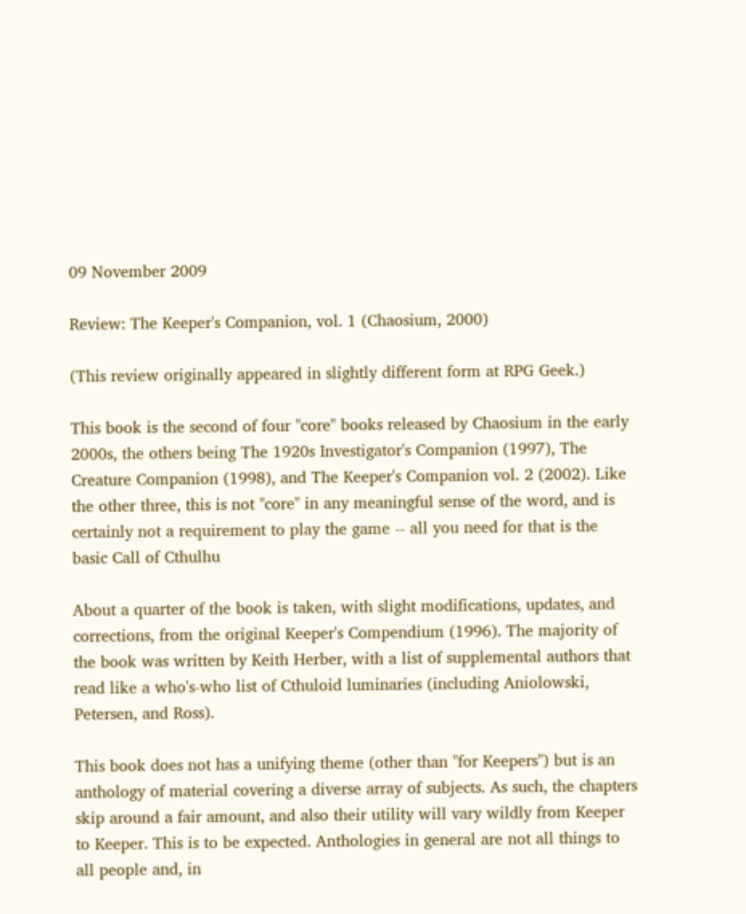09 November 2009

Review: The Keeper's Companion, vol. 1 (Chaosium, 2000)

(This review originally appeared in slightly different form at RPG Geek.)

This book is the second of four "core" books released by Chaosium in the early 2000s, the others being The 1920s Investigator's Companion (1997), The Creature Companion (1998), and The Keeper's Companion vol. 2 (2002). Like the other three, this is not "core" in any meaningful sense of the word, and is certainly not a requirement to play the game -- all you need for that is the basic Call of Cthulhu

About a quarter of the book is taken, with slight modifications, updates, and corrections, from the original Keeper's Compendium (1996). The majority of the book was written by Keith Herber, with a list of supplemental authors that read like a who's-who list of Cthuloid luminaries (including Aniolowski, Petersen, and Ross).

This book does not has a unifying theme (other than "for Keepers") but is an anthology of material covering a diverse array of subjects. As such, the chapters skip around a fair amount, and also their utility will vary wildly from Keeper to Keeper. This is to be expected. Anthologies in general are not all things to all people and, in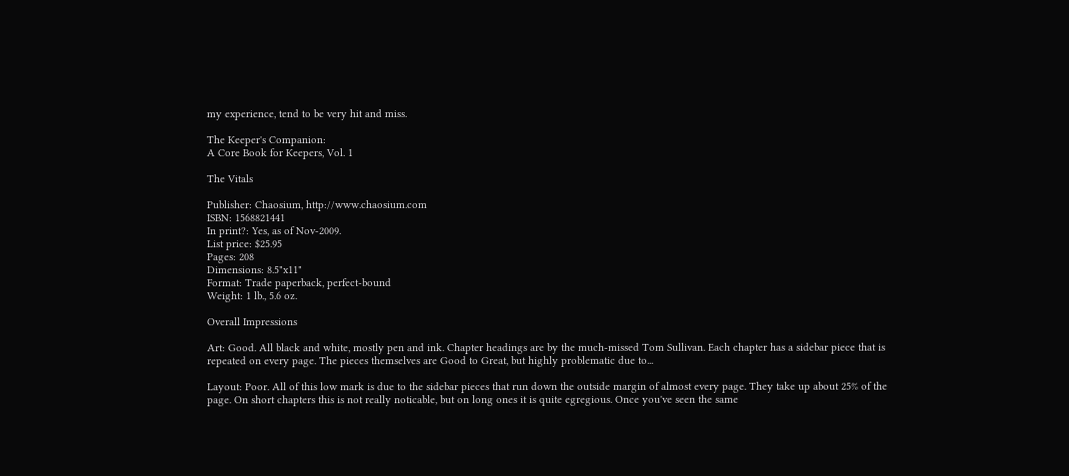my experience, tend to be very hit and miss.

The Keeper's Companion:
A Core Book for Keepers, Vol. 1

The Vitals

Publisher: Chaosium, http://www.chaosium.com
ISBN: 1568821441
In print?: Yes, as of Nov-2009.
List price: $25.95
Pages: 208
Dimensions: 8.5"x11"
Format: Trade paperback, perfect-bound
Weight: 1 lb., 5.6 oz.

Overall Impressions

Art: Good. All black and white, mostly pen and ink. Chapter headings are by the much-missed Tom Sullivan. Each chapter has a sidebar piece that is repeated on every page. The pieces themselves are Good to Great, but highly problematic due to...

Layout: Poor. All of this low mark is due to the sidebar pieces that run down the outside margin of almost every page. They take up about 25% of the page. On short chapters this is not really noticable, but on long ones it is quite egregious. Once you've seen the same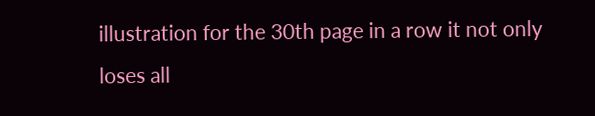illustration for the 30th page in a row it not only loses all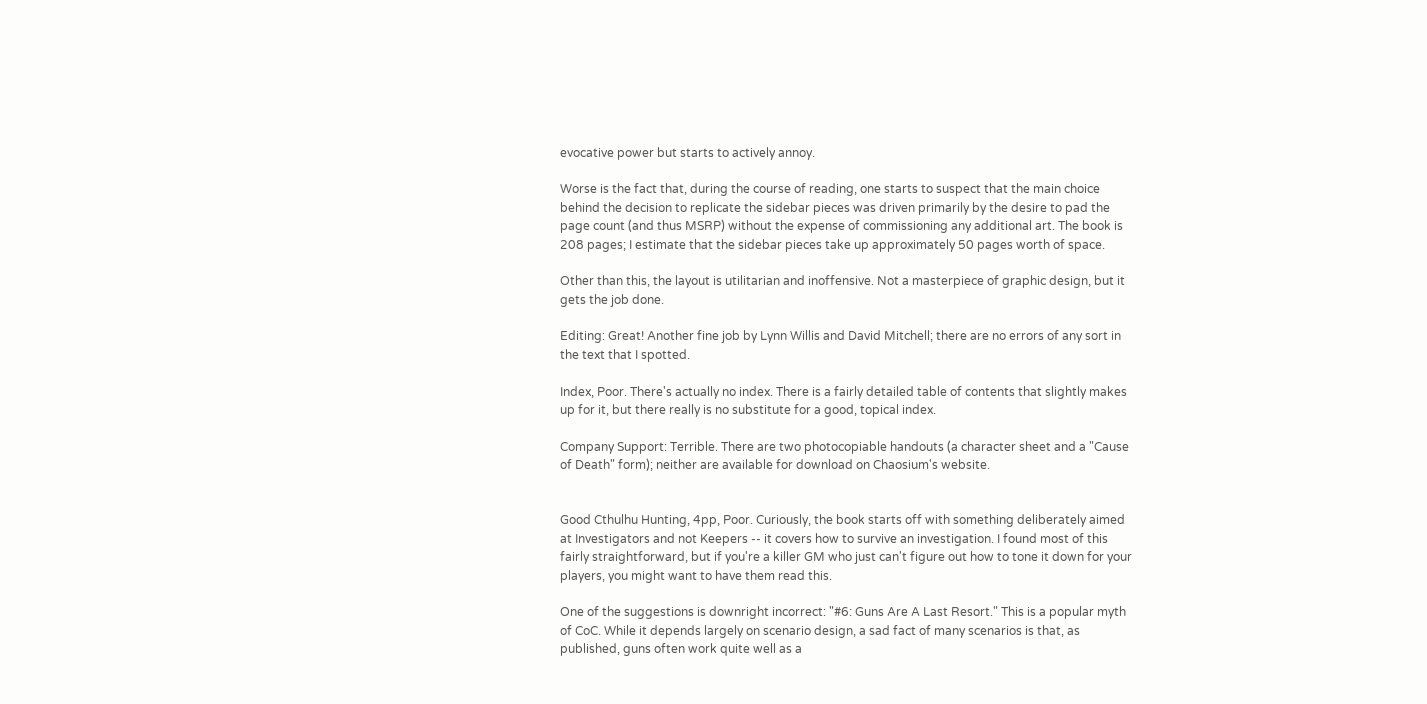evocative power but starts to actively annoy.

Worse is the fact that, during the course of reading, one starts to suspect that the main choice behind the decision to replicate the sidebar pieces was driven primarily by the desire to pad the page count (and thus MSRP) without the expense of commissioning any additional art. The book is 208 pages; I estimate that the sidebar pieces take up approximately 50 pages worth of space.

Other than this, the layout is utilitarian and inoffensive. Not a masterpiece of graphic design, but it gets the job done.

Editing: Great! Another fine job by Lynn Willis and David Mitchell; there are no errors of any sort in the text that I spotted.

Index, Poor. There's actually no index. There is a fairly detailed table of contents that slightly makes up for it, but there really is no substitute for a good, topical index.

Company Support: Terrible. There are two photocopiable handouts (a character sheet and a "Cause of Death" form); neither are available for download on Chaosium's website.


Good Cthulhu Hunting, 4pp, Poor. Curiously, the book starts off with something deliberately aimed at Investigators and not Keepers -- it covers how to survive an investigation. I found most of this fairly straightforward, but if you're a killer GM who just can't figure out how to tone it down for your players, you might want to have them read this.

One of the suggestions is downright incorrect: "#6: Guns Are A Last Resort." This is a popular myth of CoC. While it depends largely on scenario design, a sad fact of many scenarios is that, as published, guns often work quite well as a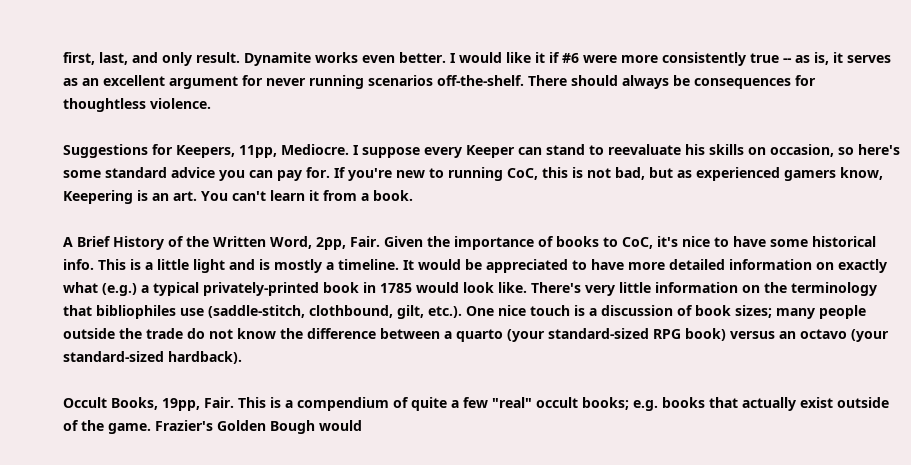first, last, and only result. Dynamite works even better. I would like it if #6 were more consistently true -- as is, it serves as an excellent argument for never running scenarios off-the-shelf. There should always be consequences for thoughtless violence.

Suggestions for Keepers, 11pp, Mediocre. I suppose every Keeper can stand to reevaluate his skills on occasion, so here's some standard advice you can pay for. If you're new to running CoC, this is not bad, but as experienced gamers know, Keepering is an art. You can't learn it from a book.

A Brief History of the Written Word, 2pp, Fair. Given the importance of books to CoC, it's nice to have some historical info. This is a little light and is mostly a timeline. It would be appreciated to have more detailed information on exactly what (e.g.) a typical privately-printed book in 1785 would look like. There's very little information on the terminology that bibliophiles use (saddle-stitch, clothbound, gilt, etc.). One nice touch is a discussion of book sizes; many people outside the trade do not know the difference between a quarto (your standard-sized RPG book) versus an octavo (your standard-sized hardback).

Occult Books, 19pp, Fair. This is a compendium of quite a few "real" occult books; e.g. books that actually exist outside of the game. Frazier's Golden Bough would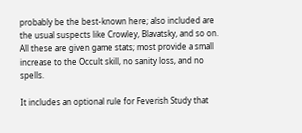probably be the best-known here; also included are the usual suspects like Crowley, Blavatsky, and so on. All these are given game stats; most provide a small increase to the Occult skill, no sanity loss, and no spells.

It includes an optional rule for Feverish Study that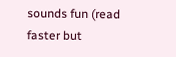sounds fun (read faster but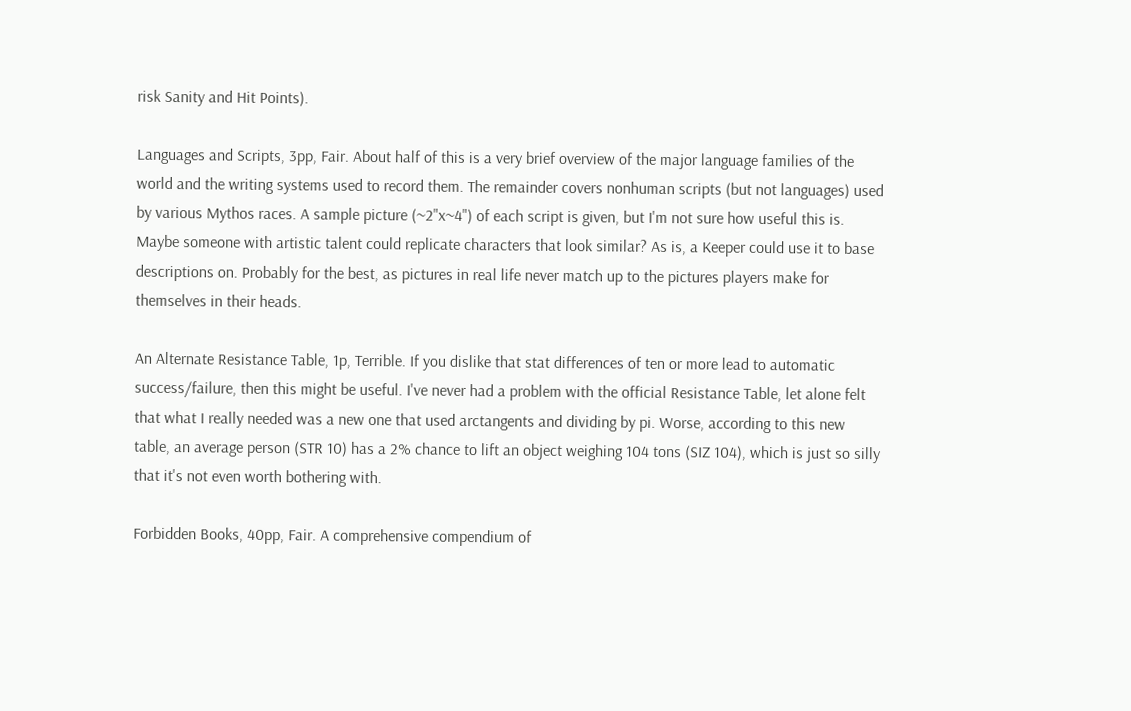risk Sanity and Hit Points).

Languages and Scripts, 3pp, Fair. About half of this is a very brief overview of the major language families of the world and the writing systems used to record them. The remainder covers nonhuman scripts (but not languages) used by various Mythos races. A sample picture (~2"x~4") of each script is given, but I'm not sure how useful this is. Maybe someone with artistic talent could replicate characters that look similar? As is, a Keeper could use it to base descriptions on. Probably for the best, as pictures in real life never match up to the pictures players make for themselves in their heads.

An Alternate Resistance Table, 1p, Terrible. If you dislike that stat differences of ten or more lead to automatic success/failure, then this might be useful. I've never had a problem with the official Resistance Table, let alone felt that what I really needed was a new one that used arctangents and dividing by pi. Worse, according to this new table, an average person (STR 10) has a 2% chance to lift an object weighing 104 tons (SIZ 104), which is just so silly that it's not even worth bothering with.

Forbidden Books, 40pp, Fair. A comprehensive compendium of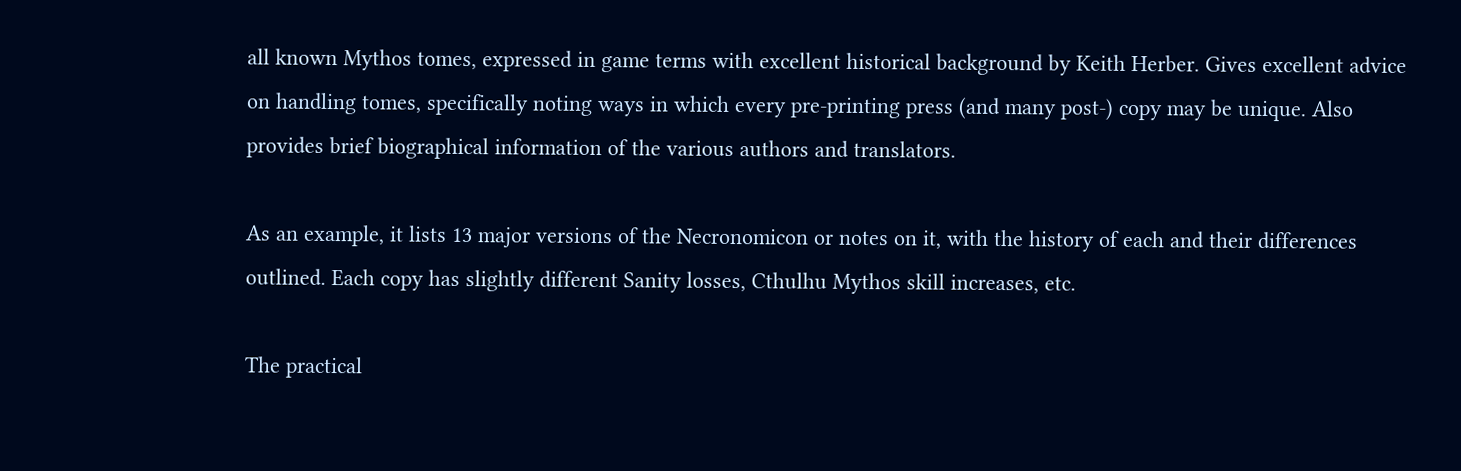all known Mythos tomes, expressed in game terms with excellent historical background by Keith Herber. Gives excellent advice on handling tomes, specifically noting ways in which every pre-printing press (and many post-) copy may be unique. Also provides brief biographical information of the various authors and translators.

As an example, it lists 13 major versions of the Necronomicon or notes on it, with the history of each and their differences outlined. Each copy has slightly different Sanity losses, Cthulhu Mythos skill increases, etc.

The practical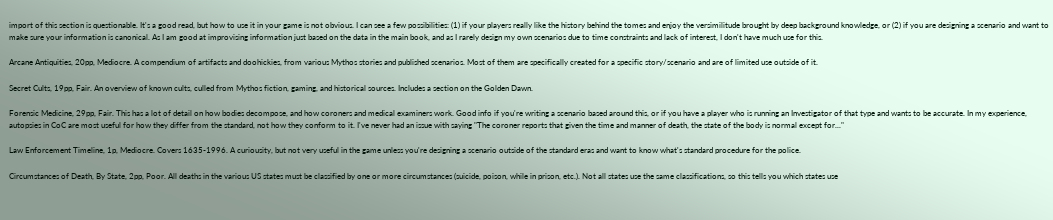import of this section is questionable. It's a good read, but how to use it in your game is not obvious. I can see a few possibilities: (1) if your players really like the history behind the tomes and enjoy the versimilitude brought by deep background knowledge, or (2) if you are designing a scenario and want to make sure your information is canonical. As I am good at improvising information just based on the data in the main book, and as I rarely design my own scenarios due to time constraints and lack of interest, I don't have much use for this.

Arcane Antiquities, 20pp, Mediocre. A compendium of artifacts and doohickies, from various Mythos stories and published scenarios. Most of them are specifically created for a specific story/scenario and are of limited use outside of it.

Secret Cults, 19pp, Fair. An overview of known cults, culled from Mythos fiction, gaming, and historical sources. Includes a section on the Golden Dawn.

Forensic Medicine, 29pp, Fair. This has a lot of detail on how bodies decompose, and how coroners and medical examiners work. Good info if you're writing a scenario based around this, or if you have a player who is running an Investigator of that type and wants to be accurate. In my experience, autopsies in CoC are most useful for how they differ from the standard, not how they conform to it. I've never had an issue with saying "The coroner reports that given the time and manner of death, the state of the body is normal except for..."

Law Enforcement Timeline, 1p, Mediocre. Covers 1635-1996. A curiousity, but not very useful in the game unless you're designing a scenario outside of the standard eras and want to know what's standard procedure for the police.

Circumstances of Death, By State, 2pp, Poor. All deaths in the various US states must be classified by one or more circumstances (suicide, poison, while in prison, etc.). Not all states use the same classifications, so this tells you which states use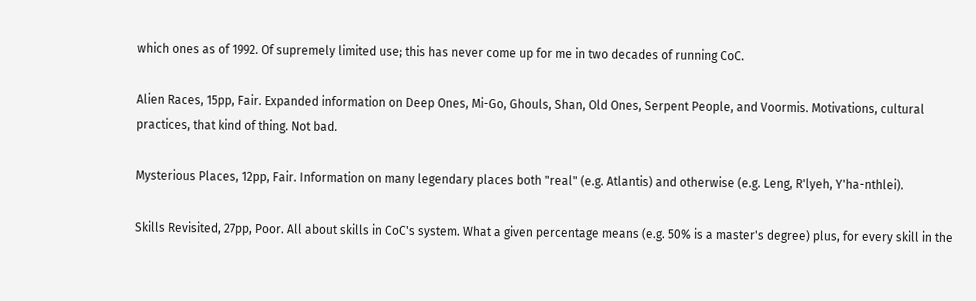which ones as of 1992. Of supremely limited use; this has never come up for me in two decades of running CoC.

Alien Races, 15pp, Fair. Expanded information on Deep Ones, Mi-Go, Ghouls, Shan, Old Ones, Serpent People, and Voormis. Motivations, cultural practices, that kind of thing. Not bad.

Mysterious Places, 12pp, Fair. Information on many legendary places both "real" (e.g. Atlantis) and otherwise (e.g. Leng, R'lyeh, Y'ha-nthlei).

Skills Revisited, 27pp, Poor. All about skills in CoC's system. What a given percentage means (e.g. 50% is a master's degree) plus, for every skill in the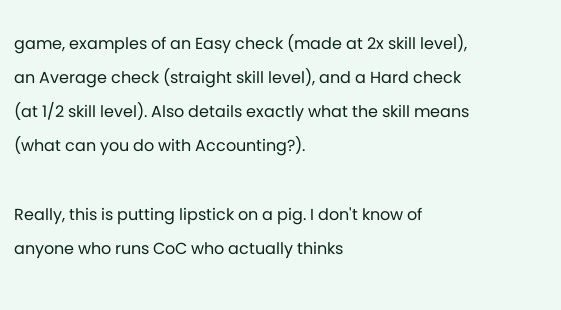game, examples of an Easy check (made at 2x skill level), an Average check (straight skill level), and a Hard check (at 1/2 skill level). Also details exactly what the skill means (what can you do with Accounting?).

Really, this is putting lipstick on a pig. I don't know of anyone who runs CoC who actually thinks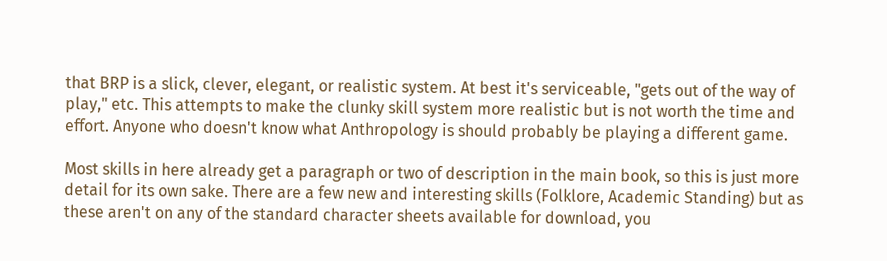that BRP is a slick, clever, elegant, or realistic system. At best it's serviceable, "gets out of the way of play," etc. This attempts to make the clunky skill system more realistic but is not worth the time and effort. Anyone who doesn't know what Anthropology is should probably be playing a different game.

Most skills in here already get a paragraph or two of description in the main book, so this is just more detail for its own sake. There are a few new and interesting skills (Folklore, Academic Standing) but as these aren't on any of the standard character sheets available for download, you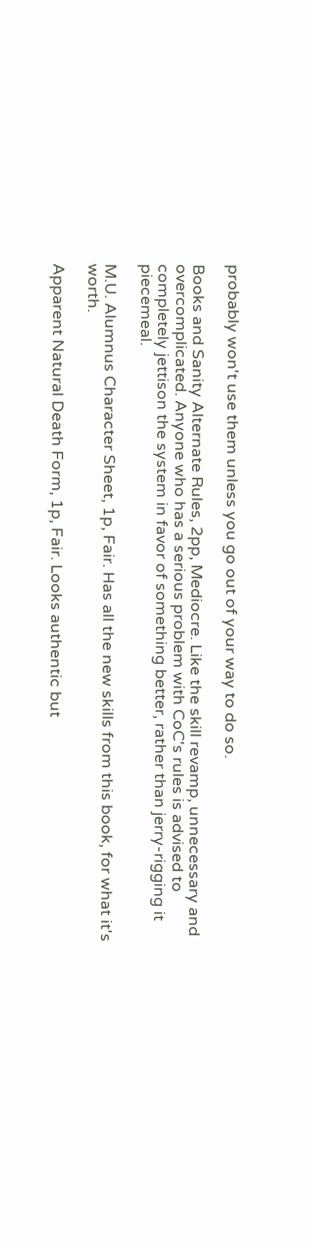probably won't use them unless you go out of your way to do so.

Books and Sanity Alternate Rules, 2pp, Mediocre. Like the skill revamp, unnecessary and overcomplicated. Anyone who has a serious problem with CoC's rules is advised to completely jettison the system in favor of something better, rather than jerry-rigging it piecemeal.

M.U. Alumnus Character Sheet, 1p, Fair. Has all the new skills from this book, for what it's worth.

Apparent Natural Death Form, 1p, Fair. Looks authentic but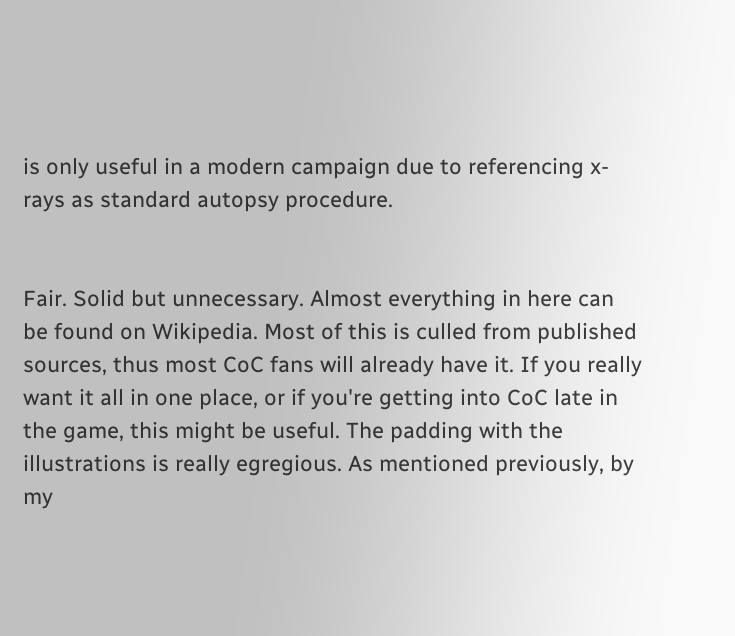is only useful in a modern campaign due to referencing x-rays as standard autopsy procedure.


Fair. Solid but unnecessary. Almost everything in here can be found on Wikipedia. Most of this is culled from published sources, thus most CoC fans will already have it. If you really want it all in one place, or if you're getting into CoC late in the game, this might be useful. The padding with the illustrations is really egregious. As mentioned previously, by my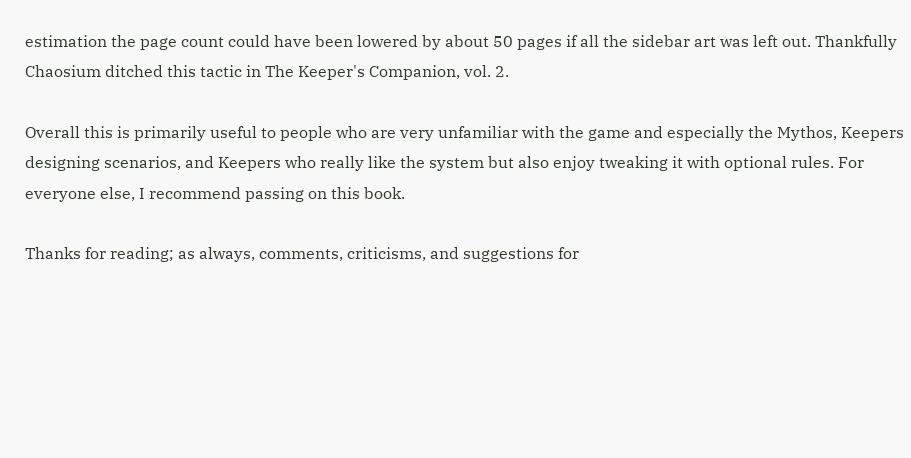estimation the page count could have been lowered by about 50 pages if all the sidebar art was left out. Thankfully Chaosium ditched this tactic in The Keeper's Companion, vol. 2.

Overall this is primarily useful to people who are very unfamiliar with the game and especially the Mythos, Keepers designing scenarios, and Keepers who really like the system but also enjoy tweaking it with optional rules. For everyone else, I recommend passing on this book.

Thanks for reading; as always, comments, criticisms, and suggestions for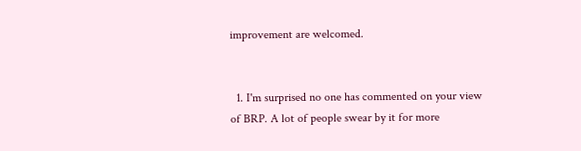improvement are welcomed.


  1. I'm surprised no one has commented on your view of BRP. A lot of people swear by it for more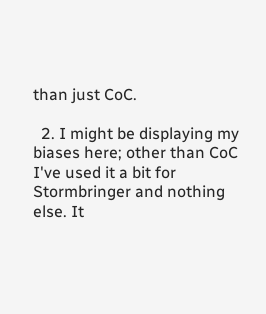than just CoC.

  2. I might be displaying my biases here; other than CoC I've used it a bit for Stormbringer and nothing else. It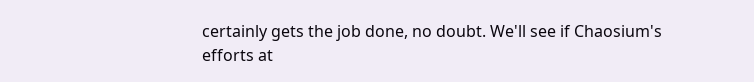certainly gets the job done, no doubt. We'll see if Chaosium's efforts at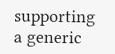supporting a generic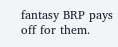fantasy BRP pays off for them.